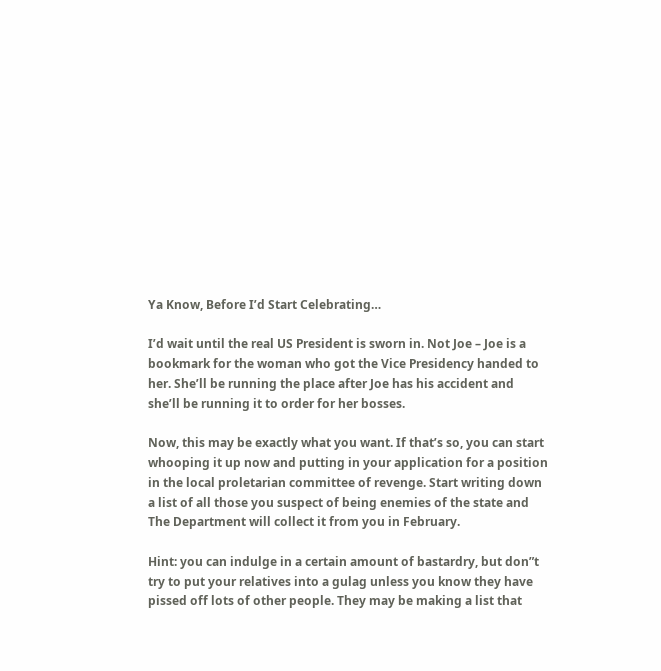Ya Know, Before I’d Start Celebrating…

I’d wait until the real US President is sworn in. Not Joe – Joe is a bookmark for the woman who got the Vice Presidency handed to her. She’ll be running the place after Joe has his accident and she’ll be running it to order for her bosses.

Now, this may be exactly what you want. If that’s so, you can start whooping it up now and putting in your application for a position in the local proletarian committee of revenge. Start writing down a list of all those you suspect of being enemies of the state and The Department will collect it from you in February.

Hint: you can indulge in a certain amount of bastardry, but don”t try to put your relatives into a gulag unless you know they have pissed off lots of other people. They may be making a list that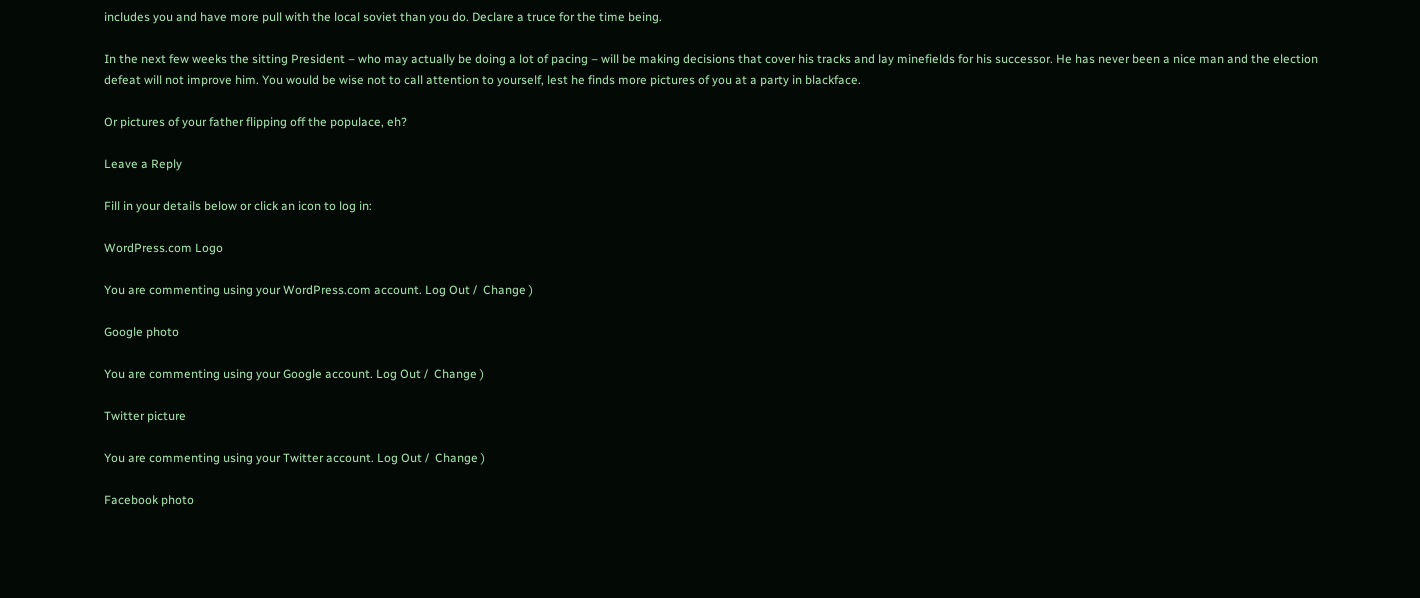includes you and have more pull with the local soviet than you do. Declare a truce for the time being.

In the next few weeks the sitting President – who may actually be doing a lot of pacing – will be making decisions that cover his tracks and lay minefields for his successor. He has never been a nice man and the election defeat will not improve him. You would be wise not to call attention to yourself, lest he finds more pictures of you at a party in blackface.

Or pictures of your father flipping off the populace, eh?

Leave a Reply

Fill in your details below or click an icon to log in:

WordPress.com Logo

You are commenting using your WordPress.com account. Log Out /  Change )

Google photo

You are commenting using your Google account. Log Out /  Change )

Twitter picture

You are commenting using your Twitter account. Log Out /  Change )

Facebook photo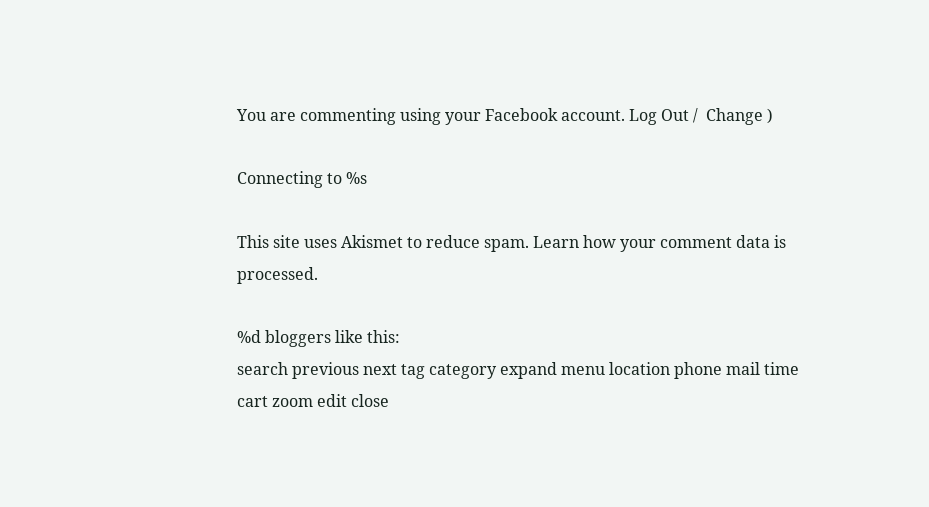You are commenting using your Facebook account. Log Out /  Change )

Connecting to %s

This site uses Akismet to reduce spam. Learn how your comment data is processed.

%d bloggers like this:
search previous next tag category expand menu location phone mail time cart zoom edit close